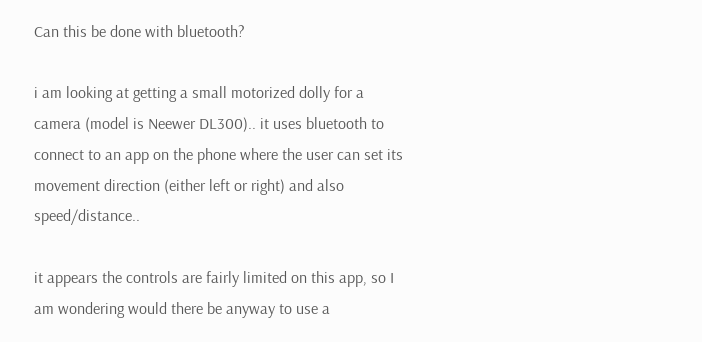Can this be done with bluetooth?

i am looking at getting a small motorized dolly for a camera (model is Neewer DL300).. it uses bluetooth to connect to an app on the phone where the user can set its movement direction (either left or right) and also speed/distance..

it appears the controls are fairly limited on this app, so I am wondering would there be anyway to use a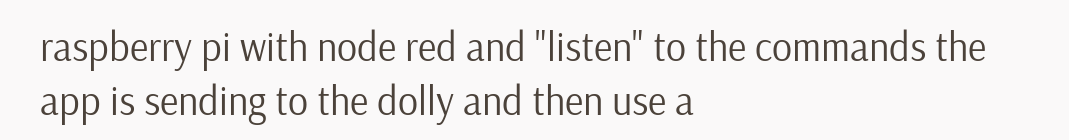raspberry pi with node red and "listen" to the commands the app is sending to the dolly and then use a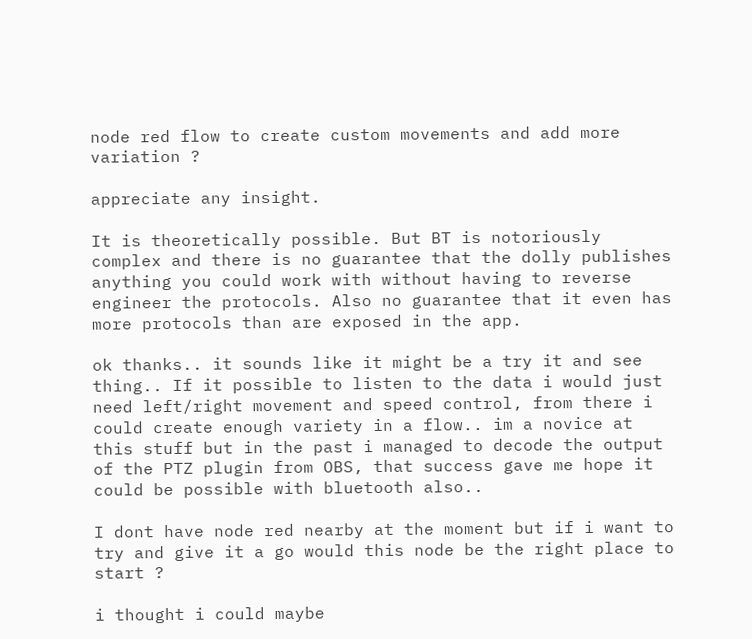node red flow to create custom movements and add more variation ?

appreciate any insight.

It is theoretically possible. But BT is notoriously complex and there is no guarantee that the dolly publishes anything you could work with without having to reverse engineer the protocols. Also no guarantee that it even has more protocols than are exposed in the app.

ok thanks.. it sounds like it might be a try it and see thing.. If it possible to listen to the data i would just need left/right movement and speed control, from there i could create enough variety in a flow.. im a novice at this stuff but in the past i managed to decode the output of the PTZ plugin from OBS, that success gave me hope it could be possible with bluetooth also..

I dont have node red nearby at the moment but if i want to try and give it a go would this node be the right place to start ?

i thought i could maybe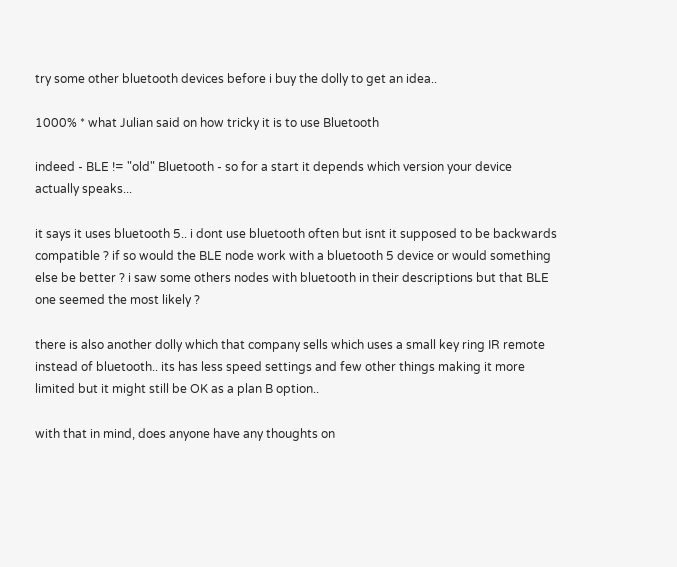try some other bluetooth devices before i buy the dolly to get an idea..

1000% * what Julian said on how tricky it is to use Bluetooth

indeed - BLE != "old" Bluetooth - so for a start it depends which version your device actually speaks...

it says it uses bluetooth 5.. i dont use bluetooth often but isnt it supposed to be backwards compatible ? if so would the BLE node work with a bluetooth 5 device or would something else be better ? i saw some others nodes with bluetooth in their descriptions but that BLE one seemed the most likely ?

there is also another dolly which that company sells which uses a small key ring IR remote instead of bluetooth.. its has less speed settings and few other things making it more limited but it might still be OK as a plan B option..

with that in mind, does anyone have any thoughts on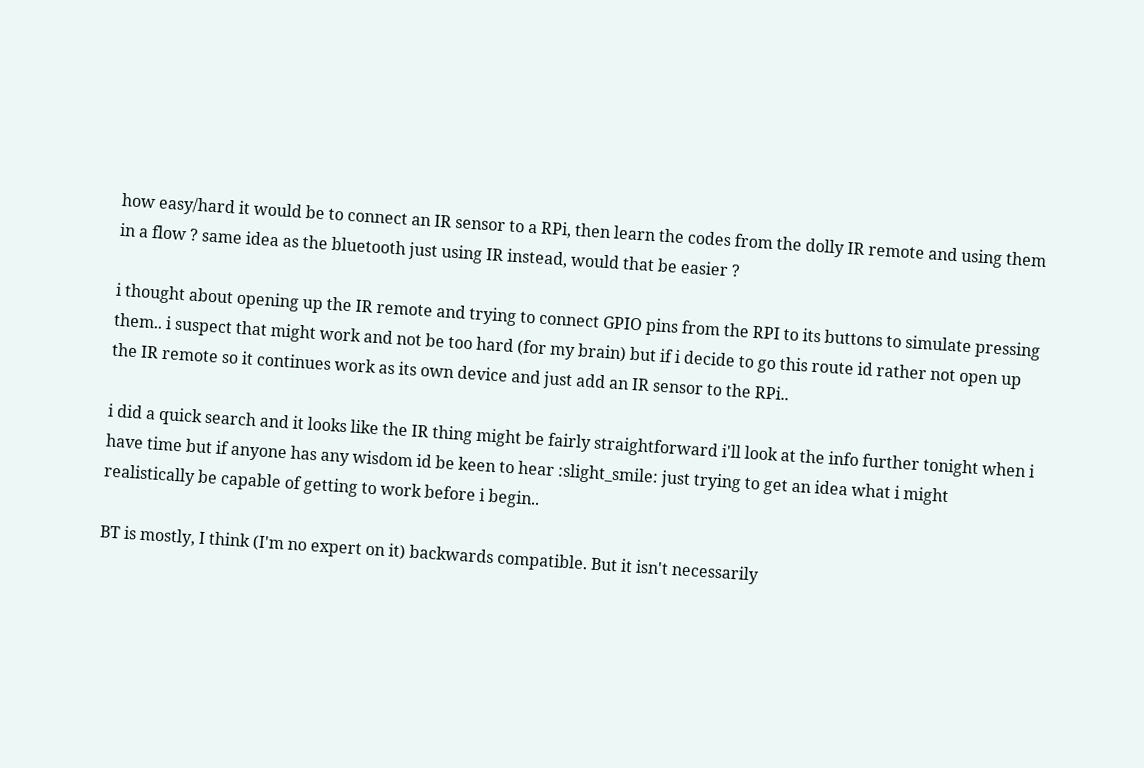how easy/hard it would be to connect an IR sensor to a RPi, then learn the codes from the dolly IR remote and using them in a flow ? same idea as the bluetooth just using IR instead, would that be easier ?

i thought about opening up the IR remote and trying to connect GPIO pins from the RPI to its buttons to simulate pressing them.. i suspect that might work and not be too hard (for my brain) but if i decide to go this route id rather not open up the IR remote so it continues work as its own device and just add an IR sensor to the RPi..

i did a quick search and it looks like the IR thing might be fairly straightforward i'll look at the info further tonight when i have time but if anyone has any wisdom id be keen to hear :slight_smile: just trying to get an idea what i might realistically be capable of getting to work before i begin..

BT is mostly, I think (I'm no expert on it) backwards compatible. But it isn't necessarily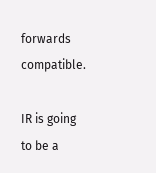forwards compatible.

IR is going to be a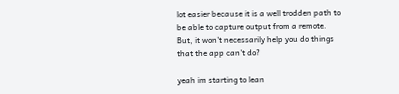lot easier because it is a well trodden path to be able to capture output from a remote. But, it won't necessarily help you do things that the app can't do?

yeah im starting to lean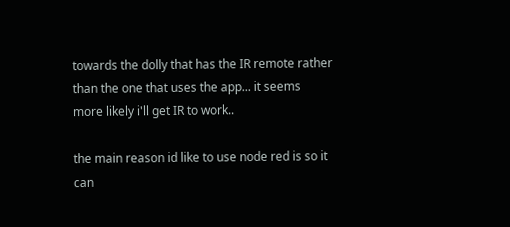towards the dolly that has the IR remote rather than the one that uses the app... it seems more likely i'll get IR to work..

the main reason id like to use node red is so it can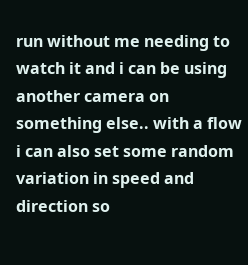run without me needing to watch it and i can be using another camera on something else.. with a flow i can also set some random variation in speed and direction so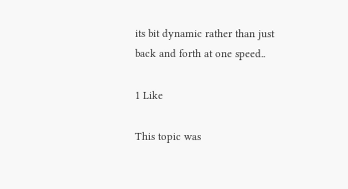its bit dynamic rather than just back and forth at one speed..

1 Like

This topic was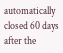automatically closed 60 days after the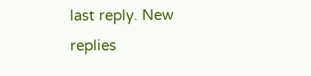last reply. New replies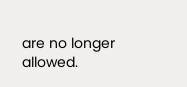are no longer allowed.